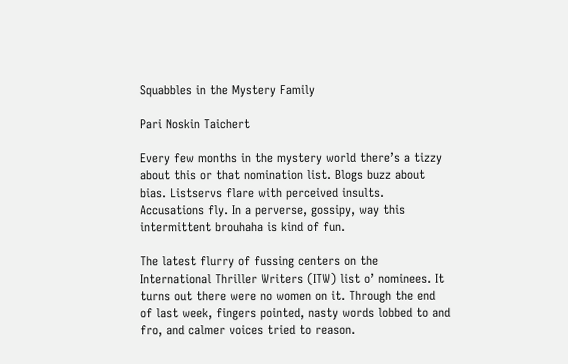Squabbles in the Mystery Family

Pari Noskin Taichert

Every few months in the mystery world there’s a tizzy about this or that nomination list. Blogs buzz about bias. Listservs flare with perceived insults. Accusations fly. In a perverse, gossipy, way this intermittent brouhaha is kind of fun.

The latest flurry of fussing centers on the International Thriller Writers (ITW) list o’ nominees. It turns out there were no women on it. Through the end of last week, fingers pointed, nasty words lobbed to and fro, and calmer voices tried to reason.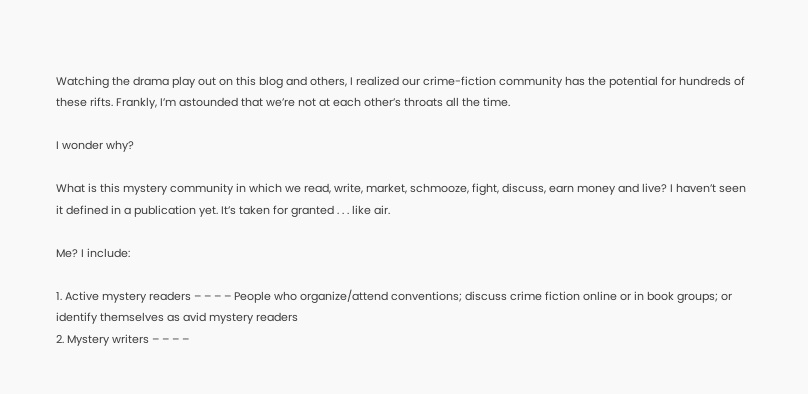Watching the drama play out on this blog and others, I realized our crime-fiction community has the potential for hundreds of these rifts. Frankly, I’m astounded that we’re not at each other’s throats all the time.

I wonder why?

What is this mystery community in which we read, write, market, schmooze, fight, discuss, earn money and live? I haven’t seen it defined in a publication yet. It’s taken for granted . . . like air.

Me? I include:

1. Active mystery readers – – – – People who organize/attend conventions; discuss crime fiction online or in book groups; or identify themselves as avid mystery readers
2. Mystery writers – – – –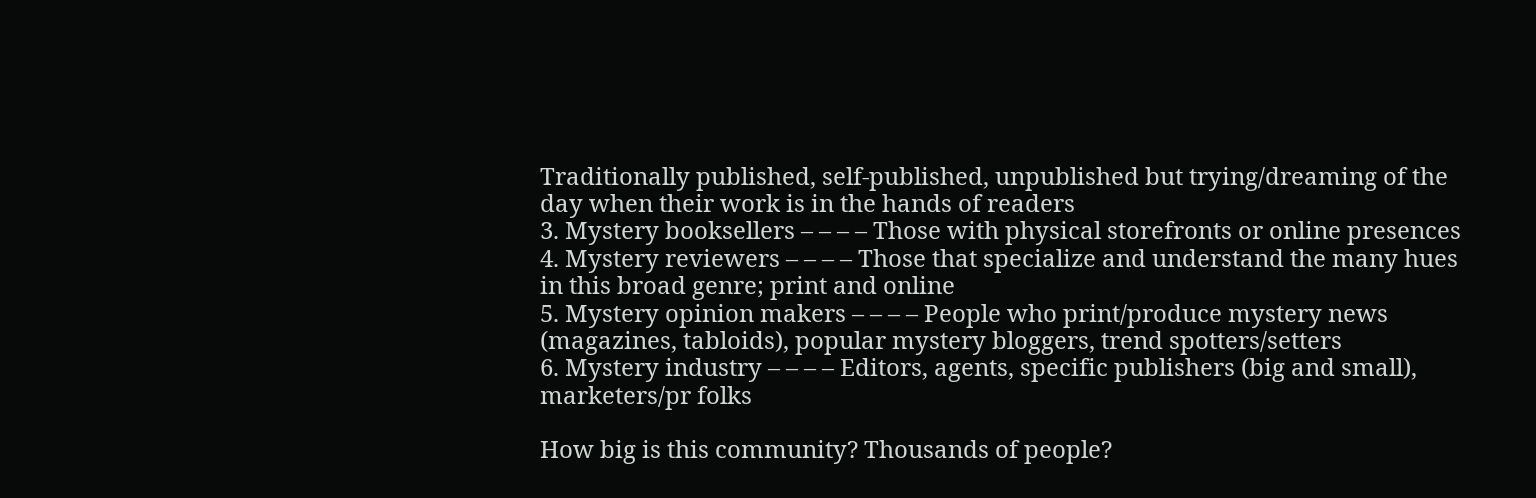Traditionally published, self-published, unpublished but trying/dreaming of the day when their work is in the hands of readers
3. Mystery booksellers – – – – Those with physical storefronts or online presences
4. Mystery reviewers – – – – Those that specialize and understand the many hues in this broad genre; print and online
5. Mystery opinion makers – – – – People who print/produce mystery news (magazines, tabloids), popular mystery bloggers, trend spotters/setters
6. Mystery industry – – – – Editors, agents, specific publishers (big and small), marketers/pr folks

How big is this community? Thousands of people?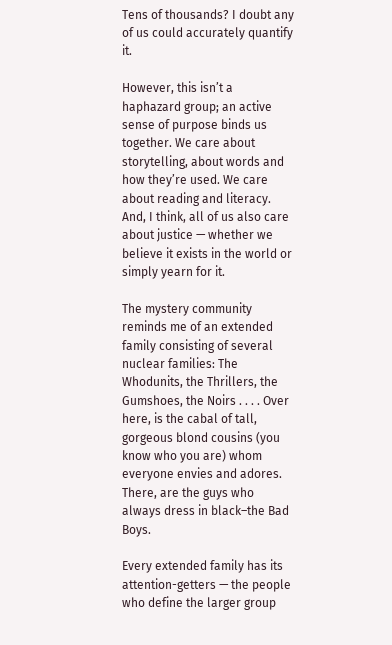Tens of thousands? I doubt any of us could accurately quantify it.

However, this isn’t a haphazard group; an active sense of purpose binds us together. We care about storytelling, about words and how they’re used. We care about reading and literacy. And, I think, all of us also care about justice — whether we believe it exists in the world or simply yearn for it.

The mystery community reminds me of an extended family consisting of several nuclear families: The Whodunits, the Thrillers, the Gumshoes, the Noirs . . . . Over here, is the cabal of tall, gorgeous blond cousins (you know who you are) whom everyone envies and adores. There, are the guys who always dress in black–the Bad Boys.

Every extended family has its attention-getters — the people who define the larger group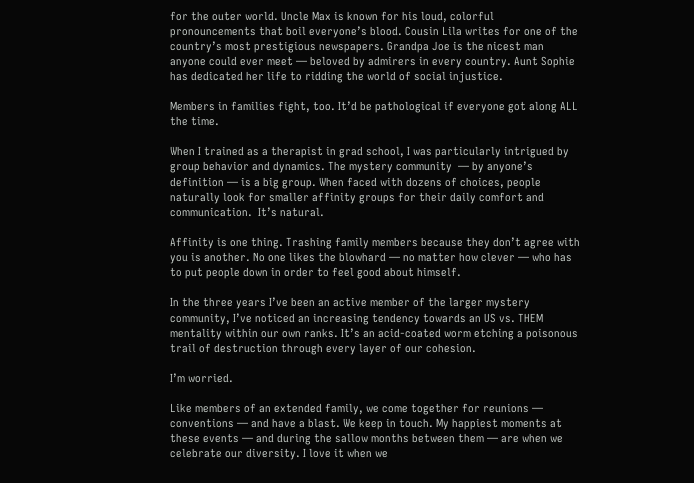for the outer world. Uncle Max is known for his loud, colorful pronouncements that boil everyone’s blood. Cousin Lila writes for one of the country’s most prestigious newspapers. Grandpa Joe is the nicest man anyone could ever meet — beloved by admirers in every country. Aunt Sophie has dedicated her life to ridding the world of social injustice.

Members in families fight, too. It’d be pathological if everyone got along ALL the time.

When I trained as a therapist in grad school, I was particularly intrigued by group behavior and dynamics. The mystery community  — by anyone’s definition — is a big group. When faced with dozens of choices, people naturally look for smaller affinity groups for their daily comfort and communication.  It’s natural.

Affinity is one thing. Trashing family members because they don’t agree with you is another. No one likes the blowhard — no matter how clever — who has to put people down in order to feel good about himself.

In the three years I’ve been an active member of the larger mystery community, I’ve noticed an increasing tendency towards an US vs. THEM mentality within our own ranks. It’s an acid-coated worm etching a poisonous trail of destruction through every layer of our cohesion.

I’m worried.

Like members of an extended family, we come together for reunions — conventions — and have a blast. We keep in touch. My happiest moments at these events — and during the sallow months between them — are when we celebrate our diversity. I love it when we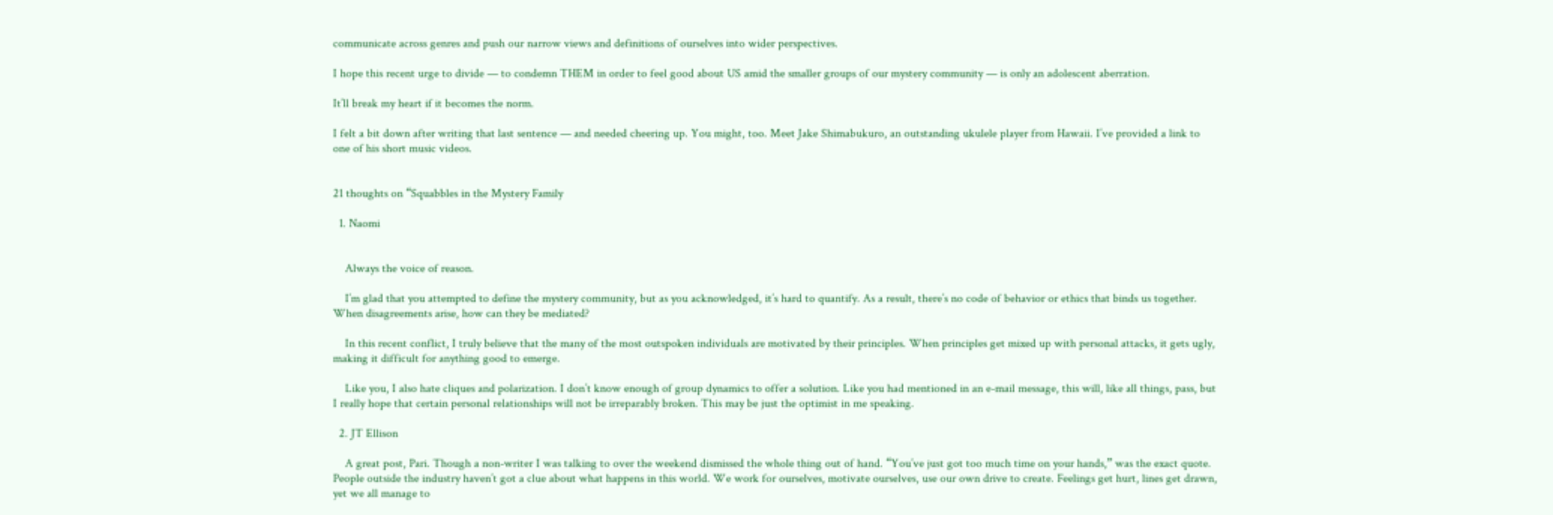communicate across genres and push our narrow views and definitions of ourselves into wider perspectives.

I hope this recent urge to divide — to condemn THEM in order to feel good about US amid the smaller groups of our mystery community — is only an adolescent aberration.

It’ll break my heart if it becomes the norm.

I felt a bit down after writing that last sentence — and needed cheering up. You might, too. Meet Jake Shimabukuro, an outstanding ukulele player from Hawaii. I’ve provided a link to one of his short music videos.


21 thoughts on “Squabbles in the Mystery Family

  1. Naomi


    Always the voice of reason.

    I’m glad that you attempted to define the mystery community, but as you acknowledged, it’s hard to quantify. As a result, there’s no code of behavior or ethics that binds us together. When disagreements arise, how can they be mediated?

    In this recent conflict, I truly believe that the many of the most outspoken individuals are motivated by their principles. When principles get mixed up with personal attacks, it gets ugly, making it difficult for anything good to emerge.

    Like you, I also hate cliques and polarization. I don’t know enough of group dynamics to offer a solution. Like you had mentioned in an e-mail message, this will, like all things, pass, but I really hope that certain personal relationships will not be irreparably broken. This may be just the optimist in me speaking.

  2. JT Ellison

    A great post, Pari. Though a non-writer I was talking to over the weekend dismissed the whole thing out of hand. “You’ve just got too much time on your hands,” was the exact quote. People outside the industry haven’t got a clue about what happens in this world. We work for ourselves, motivate ourselves, use our own drive to create. Feelings get hurt, lines get drawn, yet we all manage to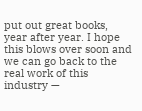put out great books, year after year. I hope this blows over soon and we can go back to the real work of this industry —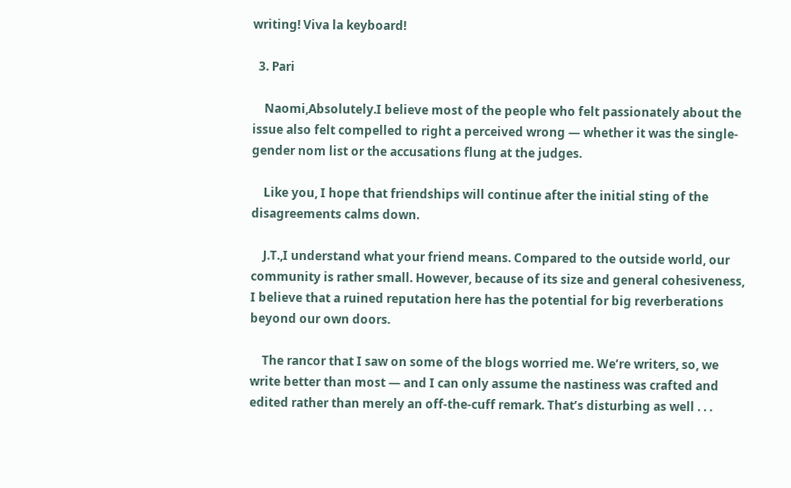writing! Viva la keyboard!

  3. Pari

    Naomi,Absolutely.I believe most of the people who felt passionately about the issue also felt compelled to right a perceived wrong — whether it was the single-gender nom list or the accusations flung at the judges.

    Like you, I hope that friendships will continue after the initial sting of the disagreements calms down.

    J.T.,I understand what your friend means. Compared to the outside world, our community is rather small. However, because of its size and general cohesiveness, I believe that a ruined reputation here has the potential for big reverberations beyond our own doors.

    The rancor that I saw on some of the blogs worried me. We’re writers, so, we write better than most — and I can only assume the nastiness was crafted and edited rather than merely an off-the-cuff remark. That’s disturbing as well . . .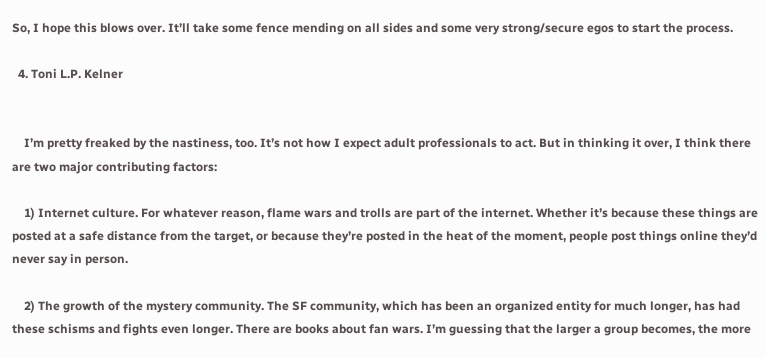So, I hope this blows over. It’ll take some fence mending on all sides and some very strong/secure egos to start the process.

  4. Toni L.P. Kelner


    I’m pretty freaked by the nastiness, too. It’s not how I expect adult professionals to act. But in thinking it over, I think there are two major contributing factors:

    1) Internet culture. For whatever reason, flame wars and trolls are part of the internet. Whether it’s because these things are posted at a safe distance from the target, or because they’re posted in the heat of the moment, people post things online they’d never say in person.

    2) The growth of the mystery community. The SF community, which has been an organized entity for much longer, has had these schisms and fights even longer. There are books about fan wars. I’m guessing that the larger a group becomes, the more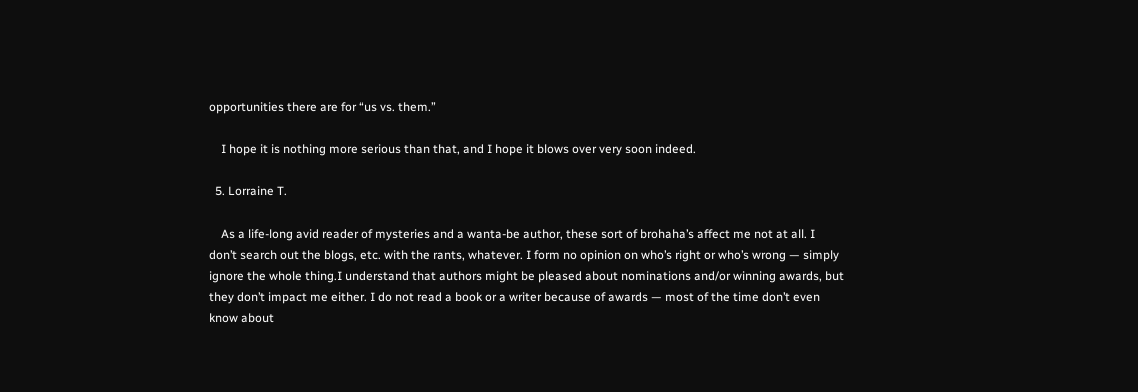opportunities there are for “us vs. them.”

    I hope it is nothing more serious than that, and I hope it blows over very soon indeed.

  5. Lorraine T.

    As a life-long avid reader of mysteries and a wanta-be author, these sort of brohaha’s affect me not at all. I don’t search out the blogs, etc. with the rants, whatever. I form no opinion on who’s right or who’s wrong — simply ignore the whole thing.I understand that authors might be pleased about nominations and/or winning awards, but they don’t impact me either. I do not read a book or a writer because of awards — most of the time don’t even know about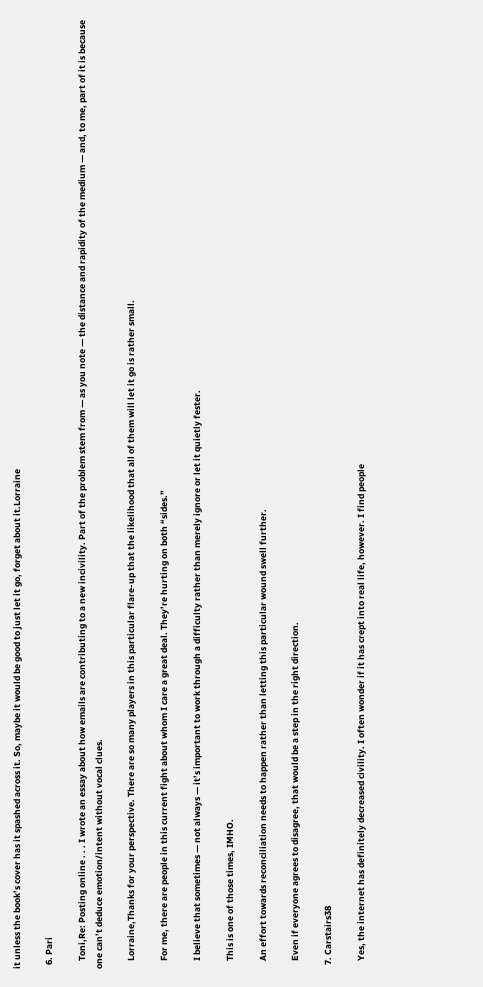it unless the book’s cover has it spashed across it. So, maybe it would be good to just let it go, forget about it.Lorraine

  6. Pari

    Toni,Re: Posting online . . . I wrote an essay about how emails are contributing to a new incivility. Part of the problem stem from — as you note — the distance and rapidity of the medium — and, to me, part of it is because one can’t deduce emotion/intent without vocal clues.

    Lorraine,Thanks for your perspective. There are so many players in this particular flare-up that the likelihood that all of them will let it go is rather small.

    For me, there are people in this current fight about whom I care a great deal. They’re hurting on both “sides.”

    I believe that sometimes — not always — it’s important to work through a difficulty rather than merely ignore or let it quietly fester.

    This is one of those times, IMHO.

    An effort towards reconciliation needs to happen rather than letting this particular wound swell further.

    Even if everyone agrees to disagree, that would be a step in the right direction.

  7. Carstairs38

    Yes, the internet has definitely decreased civility. I often wonder if it has crept into real life, however. I find people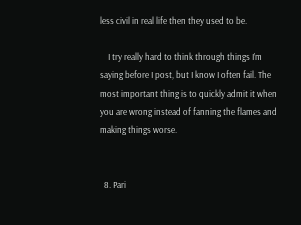less civil in real life then they used to be.

    I try really hard to think through things I’m saying before I post, but I know I often fail. The most important thing is to quickly admit it when you are wrong instead of fanning the flames and making things worse.


  8. Pari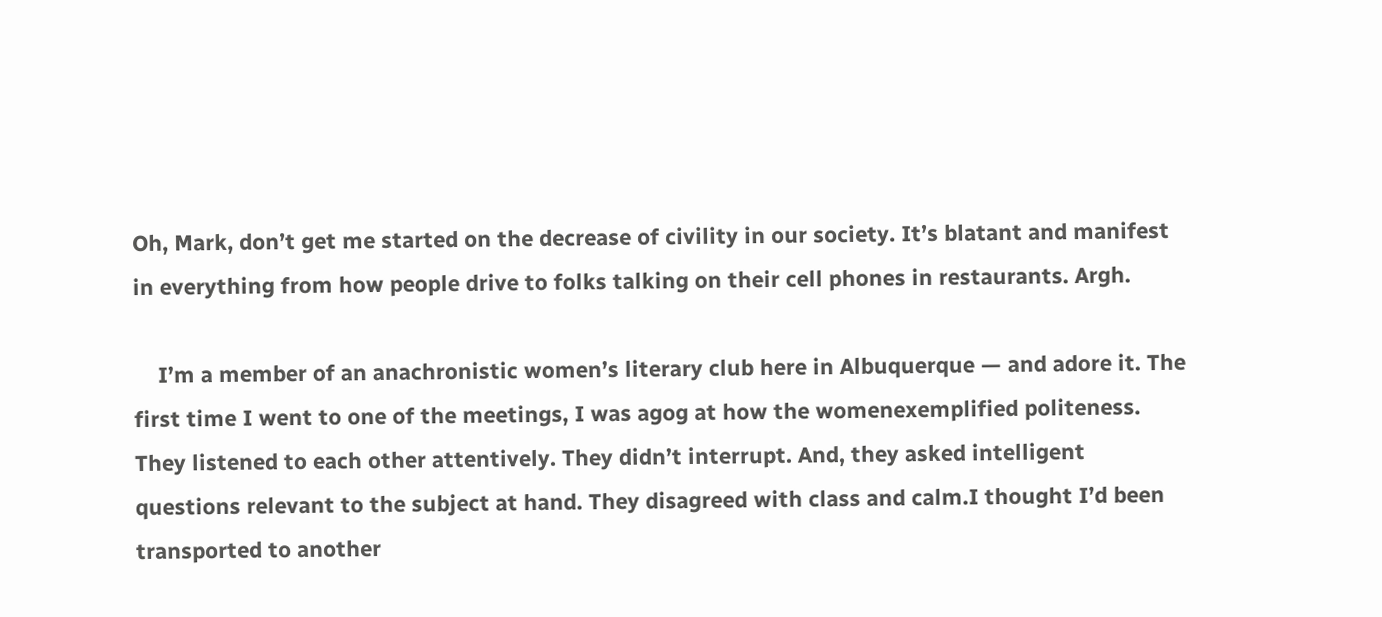Oh, Mark, don’t get me started on the decrease of civility in our society. It’s blatant and manifest in everything from how people drive to folks talking on their cell phones in restaurants. Argh.

    I’m a member of an anachronistic women’s literary club here in Albuquerque — and adore it. The first time I went to one of the meetings, I was agog at how the womenexemplified politeness. They listened to each other attentively. They didn’t interrupt. And, they asked intelligent questions relevant to the subject at hand. They disagreed with class and calm.I thought I’d been transported to another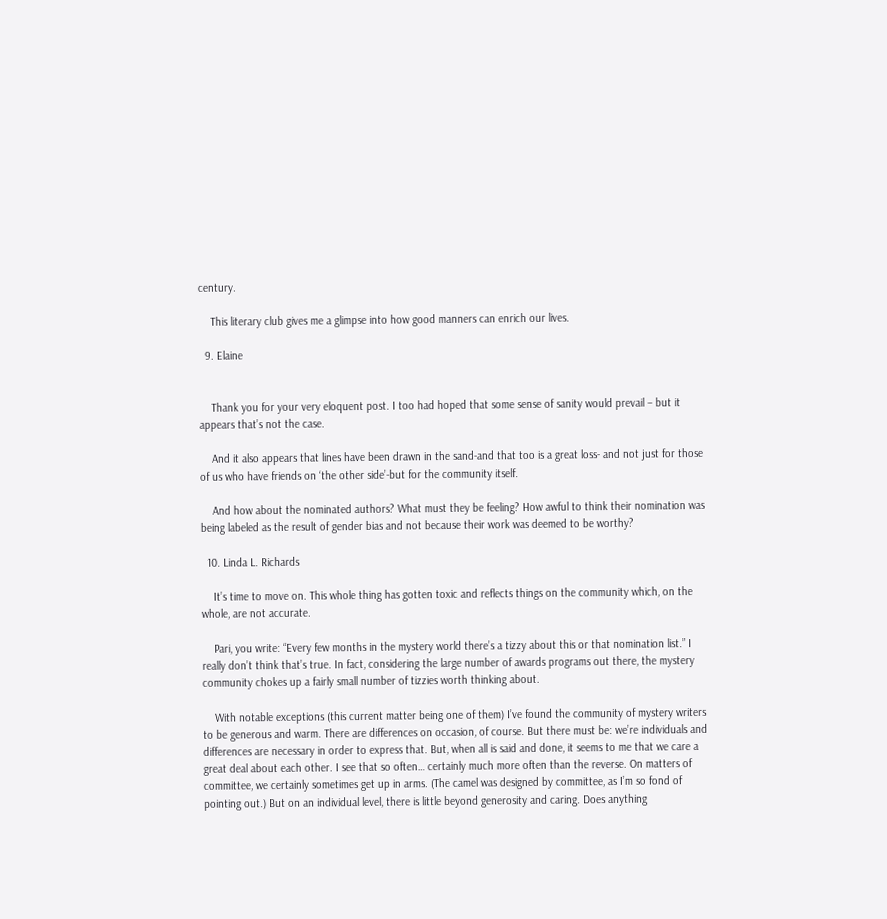century.

    This literary club gives me a glimpse into how good manners can enrich our lives.

  9. Elaine


    Thank you for your very eloquent post. I too had hoped that some sense of sanity would prevail – but it appears that’s not the case.

    And it also appears that lines have been drawn in the sand-and that too is a great loss- and not just for those of us who have friends on ‘the other side’-but for the community itself.

    And how about the nominated authors? What must they be feeling? How awful to think their nomination was being labeled as the result of gender bias and not because their work was deemed to be worthy?

  10. Linda L. Richards

    It’s time to move on. This whole thing has gotten toxic and reflects things on the community which, on the whole, are not accurate.

    Pari, you write: “Every few months in the mystery world there’s a tizzy about this or that nomination list.” I really don’t think that’s true. In fact, considering the large number of awards programs out there, the mystery community chokes up a fairly small number of tizzies worth thinking about.

    With notable exceptions (this current matter being one of them) I’ve found the community of mystery writers to be generous and warm. There are differences on occasion, of course. But there must be: we’re individuals and differences are necessary in order to express that. But, when all is said and done, it seems to me that we care a great deal about each other. I see that so often… certainly much more often than the reverse. On matters of committee, we certainly sometimes get up in arms. (The camel was designed by committee, as I’m so fond of pointing out.) But on an individual level, there is little beyond generosity and caring. Does anything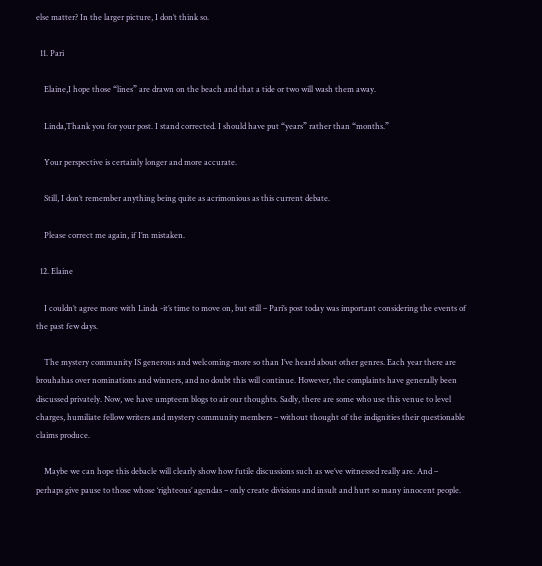else matter? In the larger picture, I don’t think so.

  11. Pari

    Elaine,I hope those “lines” are drawn on the beach and that a tide or two will wash them away.

    Linda,Thank you for your post. I stand corrected. I should have put “years” rather than “months.”

    Your perspective is certainly longer and more accurate.

    Still, I don’t remember anything being quite as acrimonious as this current debate.

    Please correct me again, if I’m mistaken.

  12. Elaine

    I couldn’t agree more with Linda -it’s time to move on, but still – Pari’s post today was important considering the events of the past few days.

    The mystery community IS generous and welcoming-more so than I’ve heard about other genres. Each year there are brouhahas over nominations and winners, and no doubt this will continue. However, the complaints have generally been discussed privately. Now, we have umpteem blogs to air our thoughts. Sadly, there are some who use this venue to level charges, humiliate fellow writers and mystery community members – without thought of the indignities their questionable claims produce.

    Maybe we can hope this debacle will clearly show how futile discussions such as we’ve witnessed really are. And – perhaps give pause to those whose ‘righteous’ agendas – only create divisions and insult and hurt so many innocent people.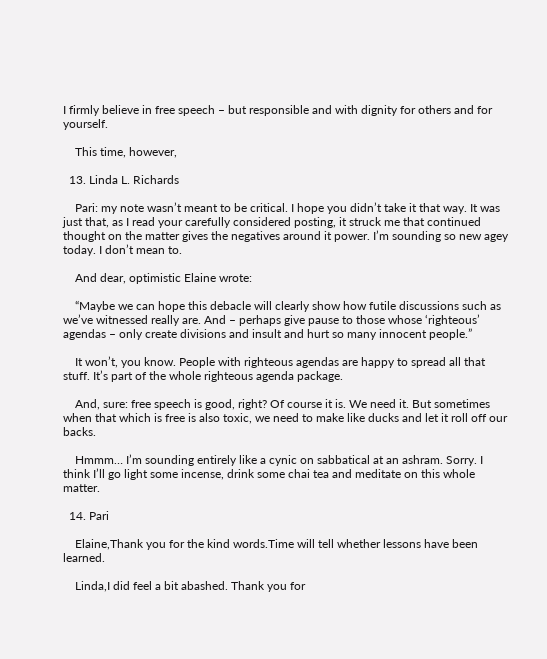I firmly believe in free speech – but responsible and with dignity for others and for yourself.

    This time, however,

  13. Linda L. Richards

    Pari: my note wasn’t meant to be critical. I hope you didn’t take it that way. It was just that, as I read your carefully considered posting, it struck me that continued thought on the matter gives the negatives around it power. I’m sounding so new agey today. I don’t mean to.

    And dear, optimistic Elaine wrote:

    “Maybe we can hope this debacle will clearly show how futile discussions such as we’ve witnessed really are. And – perhaps give pause to those whose ‘righteous’ agendas – only create divisions and insult and hurt so many innocent people.”

    It won’t, you know. People with righteous agendas are happy to spread all that stuff. It’s part of the whole righteous agenda package.

    And, sure: free speech is good, right? Of course it is. We need it. But sometimes when that which is free is also toxic, we need to make like ducks and let it roll off our backs.

    Hmmm… I’m sounding entirely like a cynic on sabbatical at an ashram. Sorry. I think I’ll go light some incense, drink some chai tea and meditate on this whole matter.

  14. Pari

    Elaine,Thank you for the kind words.Time will tell whether lessons have been learned.

    Linda,I did feel a bit abashed. Thank you for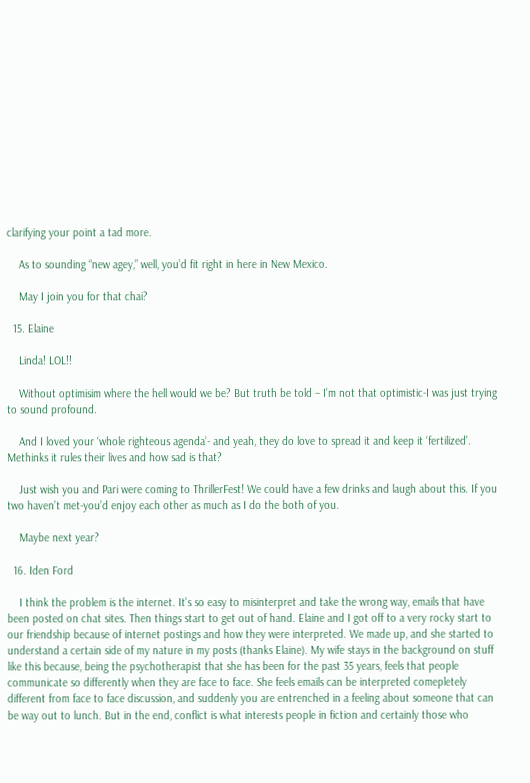clarifying your point a tad more.

    As to sounding “new agey,” well, you’d fit right in here in New Mexico.

    May I join you for that chai?

  15. Elaine

    Linda! LOL!!

    Without optimisim where the hell would we be? But truth be told – I’m not that optimistic-I was just trying to sound profound.

    And I loved your ‘whole righteous agenda’- and yeah, they do love to spread it and keep it ‘fertilized’. Methinks it rules their lives and how sad is that?

    Just wish you and Pari were coming to ThrillerFest! We could have a few drinks and laugh about this. If you two haven’t met-you’d enjoy each other as much as I do the both of you.

    Maybe next year?

  16. Iden Ford

    I think the problem is the internet. It’s so easy to misinterpret and take the wrong way, emails that have been posted on chat sites. Then things start to get out of hand. Elaine and I got off to a very rocky start to our friendship because of internet postings and how they were interpreted. We made up, and she started to understand a certain side of my nature in my posts (thanks Elaine). My wife stays in the background on stuff like this because, being the psychotherapist that she has been for the past 35 years, feels that people communicate so differently when they are face to face. She feels emails can be interpreted comepletely different from face to face discussion, and suddenly you are entrenched in a feeling about someone that can be way out to lunch. But in the end, conflict is what interests people in fiction and certainly those who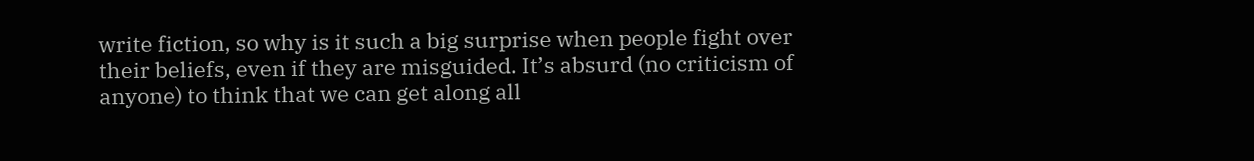write fiction, so why is it such a big surprise when people fight over their beliefs, even if they are misguided. It’s absurd (no criticism of anyone) to think that we can get along all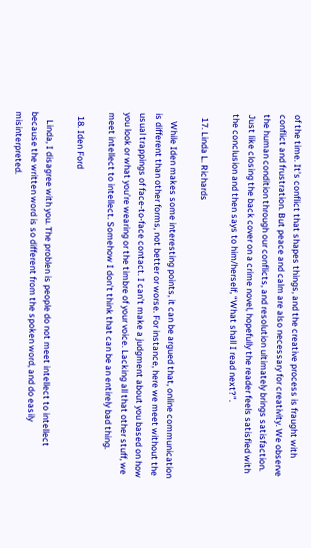of the time. It’s conflict that shapes things, and the creative process is fraught with conflict and frustration. But peace and calm are also necessary for creativity. We observe the human condition through our conflicts, and resolution ultimately brings satisfaction. Just like closing the back cover on a crime novel, hopefully the reader feels satisfied with the conclusion and then says to him/herself, “What shall I read next?”.

  17. Linda L. Richards

    While Iden makes some interesting points, it can be argued that, online communication is different than other forms, not better or worse. For instance, here we meet without the usual trappings of face-to-face contact. I can’t make a judgment about you based on how you look or what you’re wearing or the timbre of your voice. Lacking all that other stuff, we meet intellect to intellect. Somehow I don’t think that can be an entirely bad thing.

  18. Iden Ford

    Linda, I disagree with you. The problen is people do not meet intellect to intellect because the written word is so different from the spoken word, and do easily misinterpreted.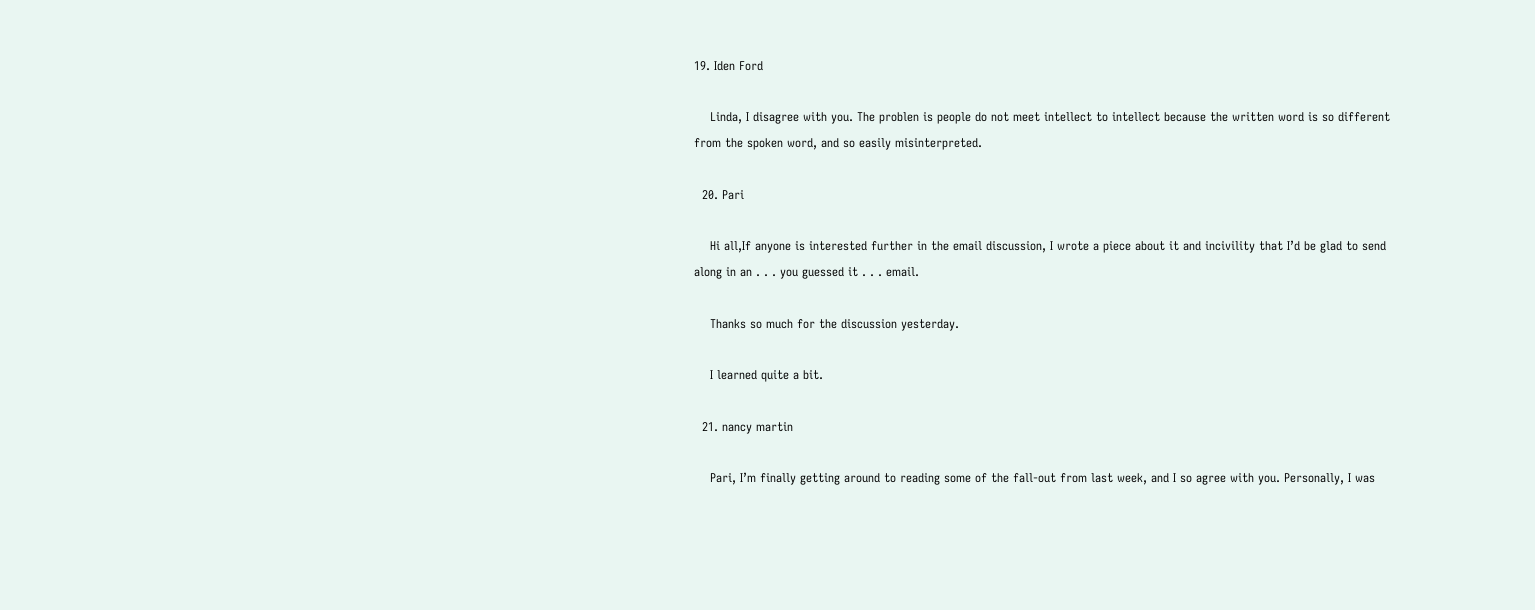19. Iden Ford

    Linda, I disagree with you. The problen is people do not meet intellect to intellect because the written word is so different from the spoken word, and so easily misinterpreted.

  20. Pari

    Hi all,If anyone is interested further in the email discussion, I wrote a piece about it and incivility that I’d be glad to send along in an . . . you guessed it . . . email.

    Thanks so much for the discussion yesterday.

    I learned quite a bit.

  21. nancy martin

    Pari, I’m finally getting around to reading some of the fall-out from last week, and I so agree with you. Personally, I was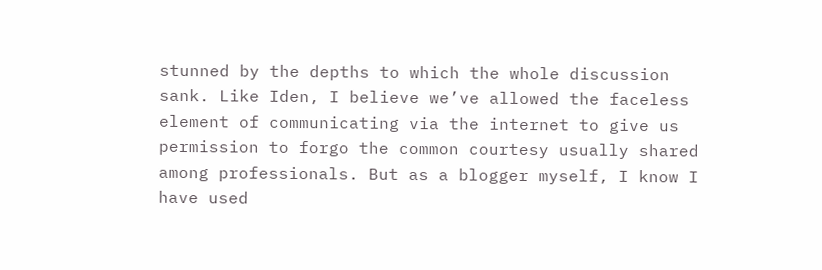stunned by the depths to which the whole discussion sank. Like Iden, I believe we’ve allowed the faceless element of communicating via the internet to give us permission to forgo the common courtesy usually shared among professionals. But as a blogger myself, I know I have used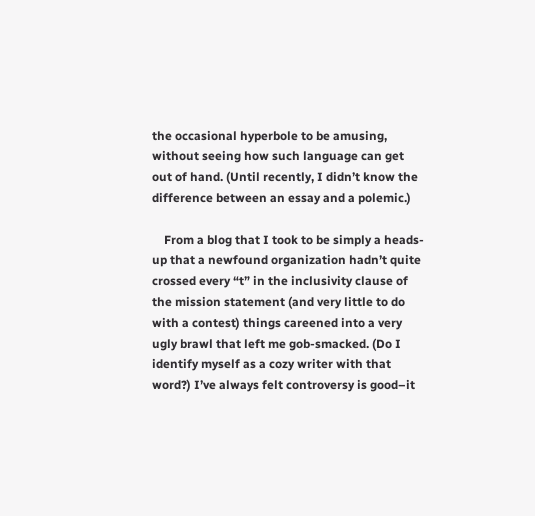the occasional hyperbole to be amusing, without seeing how such language can get out of hand. (Until recently, I didn’t know the difference between an essay and a polemic.)

    From a blog that I took to be simply a heads-up that a newfound organization hadn’t quite crossed every “t” in the inclusivity clause of the mission statement (and very little to do with a contest) things careened into a very ugly brawl that left me gob-smacked. (Do I identify myself as a cozy writer with that word?) I’ve always felt controversy is good–it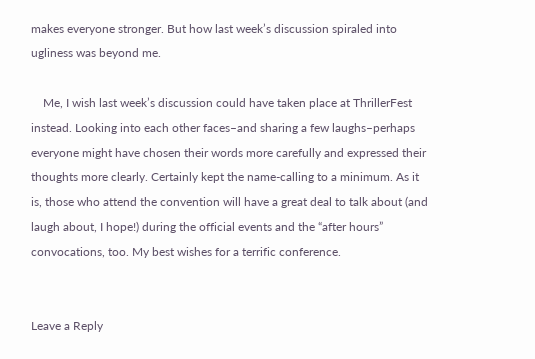makes everyone stronger. But how last week’s discussion spiraled into ugliness was beyond me.

    Me, I wish last week’s discussion could have taken place at ThrillerFest instead. Looking into each other faces–and sharing a few laughs–perhaps everyone might have chosen their words more carefully and expressed their thoughts more clearly. Certainly kept the name-calling to a minimum. As it is, those who attend the convention will have a great deal to talk about (and laugh about, I hope!) during the official events and the “after hours” convocations, too. My best wishes for a terrific conference.


Leave a Reply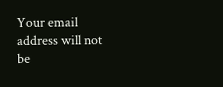Your email address will not be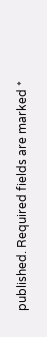published. Required fields are marked *